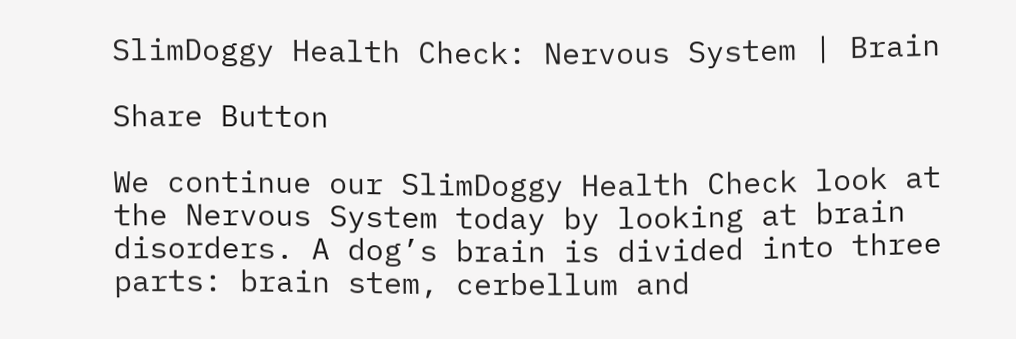SlimDoggy Health Check: Nervous System | Brain

Share Button

We continue our SlimDoggy Health Check look at the Nervous System today by looking at brain disorders. A dog’s brain is divided into three parts: brain stem, cerbellum and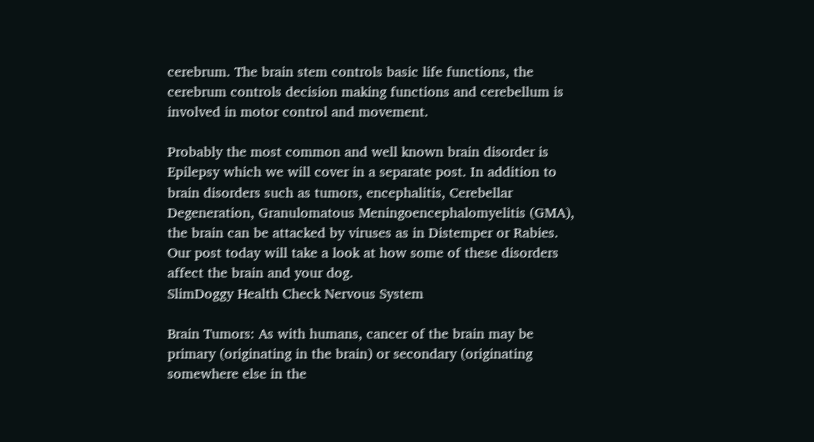cerebrum. The brain stem controls basic life functions, the cerebrum controls decision making functions and cerebellum is involved in motor control and movement.

Probably the most common and well known brain disorder is Epilepsy which we will cover in a separate post. In addition to brain disorders such as tumors, encephalitis, Cerebellar Degeneration, Granulomatous Meningoencephalomyelitis (GMA), the brain can be attacked by viruses as in Distemper or Rabies. Our post today will take a look at how some of these disorders affect the brain and your dog.
SlimDoggy Health Check Nervous System

Brain Tumors: As with humans, cancer of the brain may be primary (originating in the brain) or secondary (originating somewhere else in the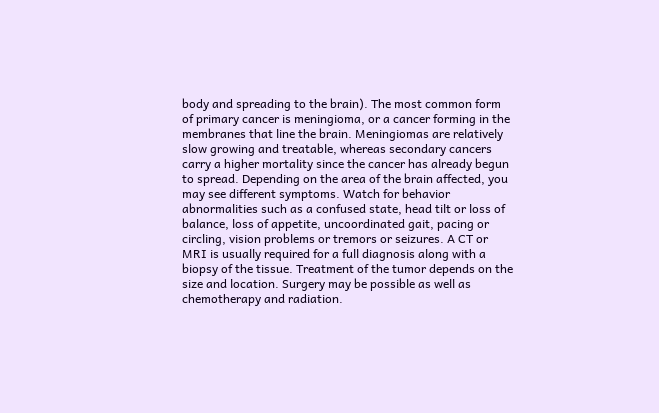body and spreading to the brain). The most common form of primary cancer is meningioma, or a cancer forming in the membranes that line the brain. Meningiomas are relatively slow growing and treatable, whereas secondary cancers carry a higher mortality since the cancer has already begun to spread. Depending on the area of the brain affected, you may see different symptoms. Watch for behavior abnormalities such as a confused state, head tilt or loss of balance, loss of appetite, uncoordinated gait, pacing or circling, vision problems or tremors or seizures. A CT or MRI is usually required for a full diagnosis along with a biopsy of the tissue. Treatment of the tumor depends on the size and location. Surgery may be possible as well as chemotherapy and radiation.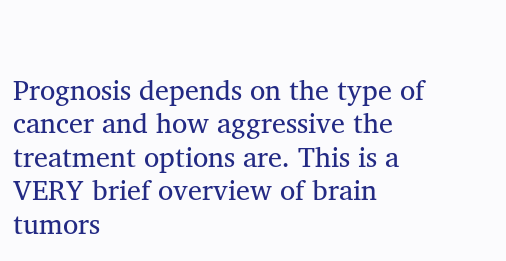Prognosis depends on the type of cancer and how aggressive the treatment options are. This is a VERY brief overview of brain tumors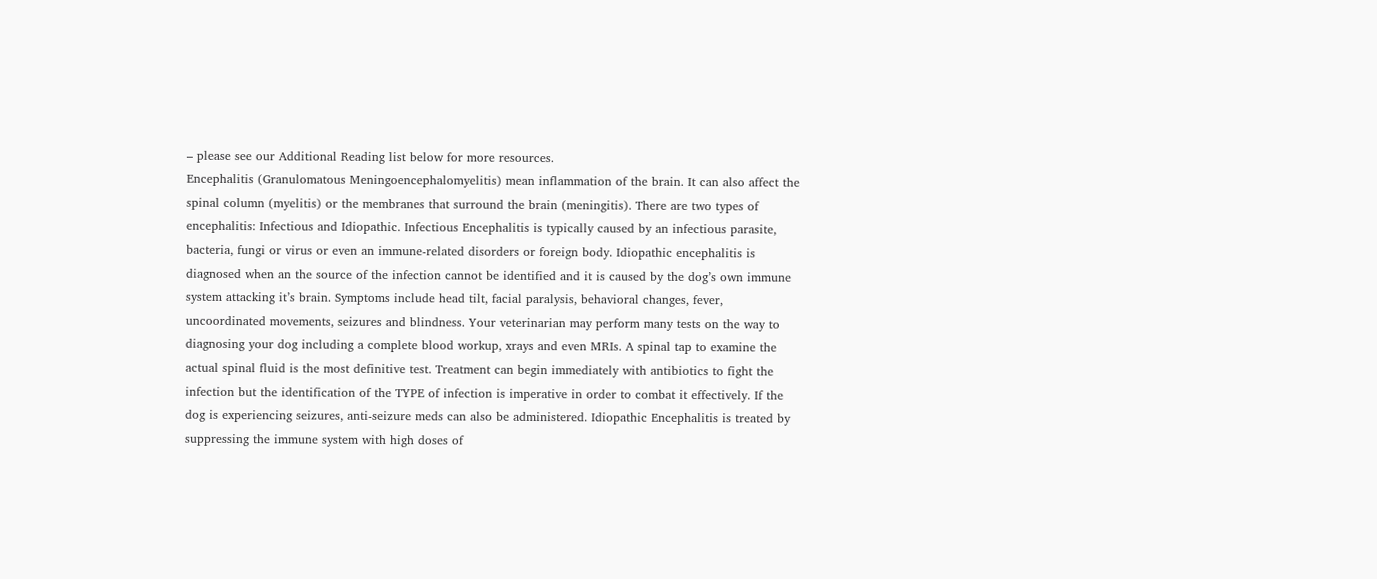– please see our Additional Reading list below for more resources.
Encephalitis (Granulomatous Meningoencephalomyelitis) mean inflammation of the brain. It can also affect the spinal column (myelitis) or the membranes that surround the brain (meningitis). There are two types of encephalitis: Infectious and Idiopathic. Infectious Encephalitis is typically caused by an infectious parasite, bacteria, fungi or virus or even an immune-related disorders or foreign body. Idiopathic encephalitis is diagnosed when an the source of the infection cannot be identified and it is caused by the dog’s own immune system attacking it’s brain. Symptoms include head tilt, facial paralysis, behavioral changes, fever, uncoordinated movements, seizures and blindness. Your veterinarian may perform many tests on the way to diagnosing your dog including a complete blood workup, xrays and even MRIs. A spinal tap to examine the actual spinal fluid is the most definitive test. Treatment can begin immediately with antibiotics to fight the infection but the identification of the TYPE of infection is imperative in order to combat it effectively. If the dog is experiencing seizures, anti-seizure meds can also be administered. Idiopathic Encephalitis is treated by suppressing the immune system with high doses of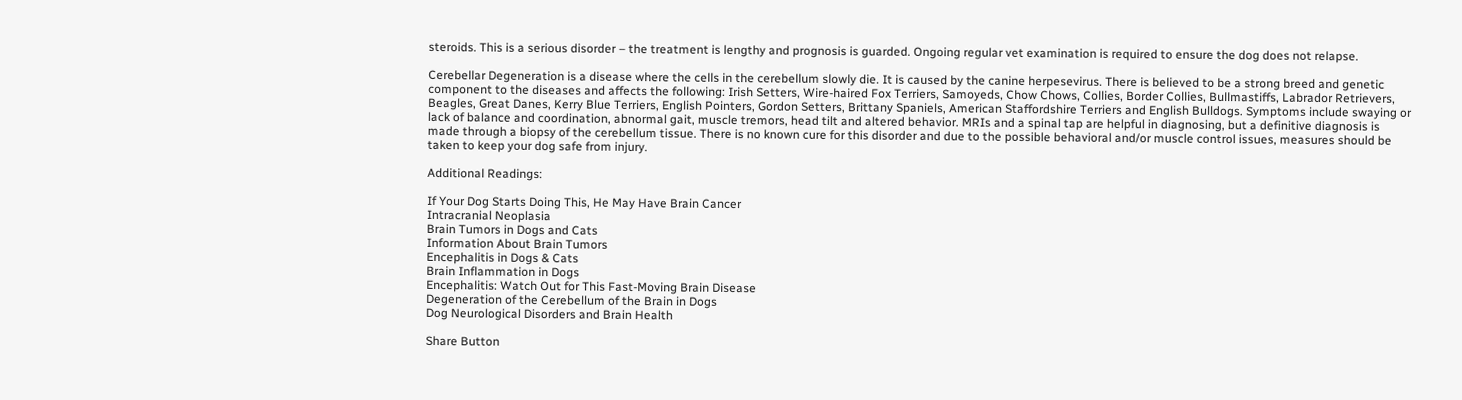steroids. This is a serious disorder – the treatment is lengthy and prognosis is guarded. Ongoing regular vet examination is required to ensure the dog does not relapse.

Cerebellar Degeneration is a disease where the cells in the cerebellum slowly die. It is caused by the canine herpesevirus. There is believed to be a strong breed and genetic component to the diseases and affects the following: Irish Setters, Wire-haired Fox Terriers, Samoyeds, Chow Chows, Collies, Border Collies, Bullmastiffs, Labrador Retrievers, Beagles, Great Danes, Kerry Blue Terriers, English Pointers, Gordon Setters, Brittany Spaniels, American Staffordshire Terriers and English Bulldogs. Symptoms include swaying or lack of balance and coordination, abnormal gait, muscle tremors, head tilt and altered behavior. MRIs and a spinal tap are helpful in diagnosing, but a definitive diagnosis is made through a biopsy of the cerebellum tissue. There is no known cure for this disorder and due to the possible behavioral and/or muscle control issues, measures should be taken to keep your dog safe from injury.

Additional Readings:

If Your Dog Starts Doing This, He May Have Brain Cancer
Intracranial Neoplasia
Brain Tumors in Dogs and Cats
Information About Brain Tumors
Encephalitis in Dogs & Cats
Brain Inflammation in Dogs
Encephalitis: Watch Out for This Fast-Moving Brain Disease
Degeneration of the Cerebellum of the Brain in Dogs
Dog Neurological Disorders and Brain Health

Share Button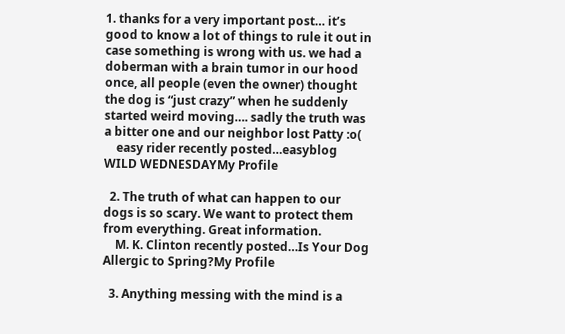1. thanks for a very important post… it’s good to know a lot of things to rule it out in case something is wrong with us. we had a doberman with a brain tumor in our hood once, all people (even the owner) thought the dog is “just crazy” when he suddenly started weird moving…. sadly the truth was a bitter one and our neighbor lost Patty :o(
    easy rider recently posted…easyblog WILD WEDNESDAYMy Profile

  2. The truth of what can happen to our dogs is so scary. We want to protect them from everything. Great information.
    M. K. Clinton recently posted…Is Your Dog Allergic to Spring?My Profile

  3. Anything messing with the mind is a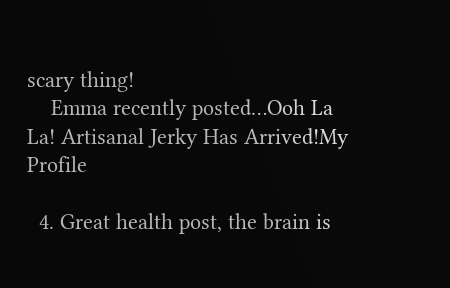scary thing!
    Emma recently posted…Ooh La La! Artisanal Jerky Has Arrived!My Profile

  4. Great health post, the brain is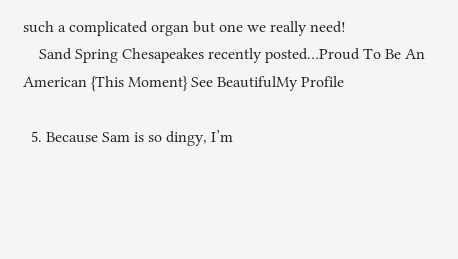such a complicated organ but one we really need!
    Sand Spring Chesapeakes recently posted…Proud To Be An American {This Moment} See BeautifulMy Profile

  5. Because Sam is so dingy, I’m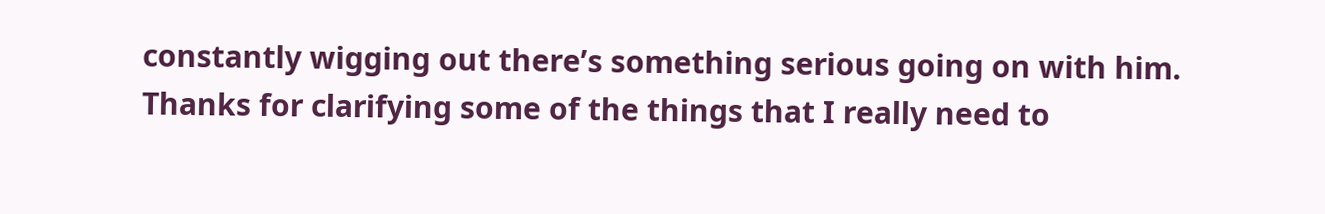constantly wigging out there’s something serious going on with him. Thanks for clarifying some of the things that I really need to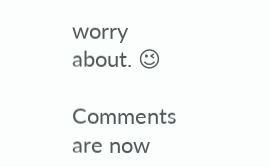worry about. 😉

Comments are now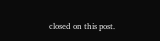closed on this post.